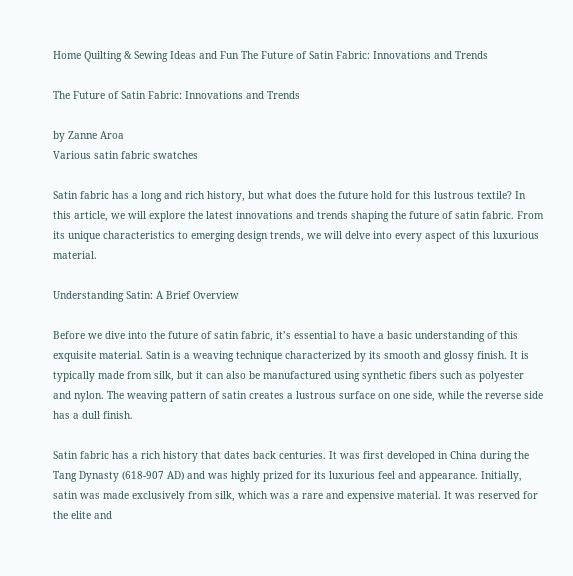Home Quilting & Sewing Ideas and Fun The Future of Satin Fabric: Innovations and Trends

The Future of Satin Fabric: Innovations and Trends

by Zanne Aroa
Various satin fabric swatches

Satin fabric has a long and rich history, but what does the future hold for this lustrous textile? In this article, we will explore the latest innovations and trends shaping the future of satin fabric. From its unique characteristics to emerging design trends, we will delve into every aspect of this luxurious material.

Understanding Satin: A Brief Overview

Before we dive into the future of satin fabric, it’s essential to have a basic understanding of this exquisite material. Satin is a weaving technique characterized by its smooth and glossy finish. It is typically made from silk, but it can also be manufactured using synthetic fibers such as polyester and nylon. The weaving pattern of satin creates a lustrous surface on one side, while the reverse side has a dull finish.

Satin fabric has a rich history that dates back centuries. It was first developed in China during the Tang Dynasty (618-907 AD) and was highly prized for its luxurious feel and appearance. Initially, satin was made exclusively from silk, which was a rare and expensive material. It was reserved for the elite and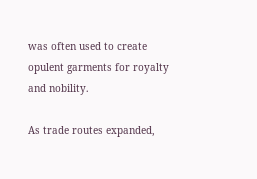was often used to create opulent garments for royalty and nobility.

As trade routes expanded,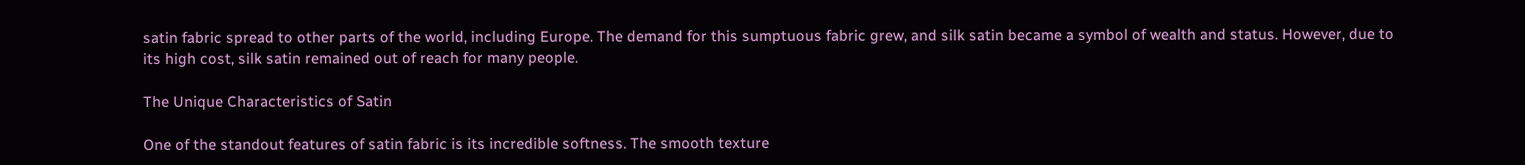satin fabric spread to other parts of the world, including Europe. The demand for this sumptuous fabric grew, and silk satin became a symbol of wealth and status. However, due to its high cost, silk satin remained out of reach for many people.

The Unique Characteristics of Satin

One of the standout features of satin fabric is its incredible softness. The smooth texture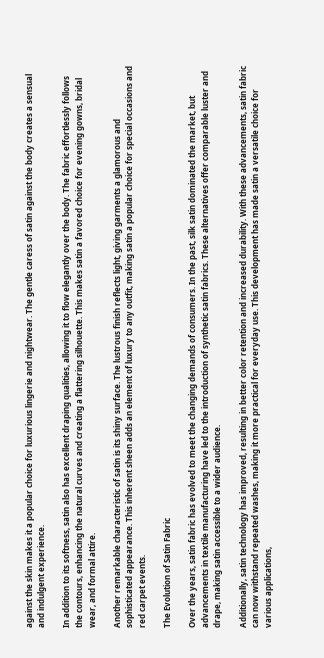against the skin makes it a popular choice for luxurious lingerie and nightwear. The gentle caress of satin against the body creates a sensual and indulgent experience.

In addition to its softness, satin also has excellent draping qualities, allowing it to flow elegantly over the body. The fabric effortlessly follows the contours, enhancing the natural curves and creating a flattering silhouette. This makes satin a favored choice for evening gowns, bridal wear, and formal attire.

Another remarkable characteristic of satin is its shiny surface. The lustrous finish reflects light, giving garments a glamorous and sophisticated appearance. This inherent sheen adds an element of luxury to any outfit, making satin a popular choice for special occasions and red carpet events.

The Evolution of Satin Fabric

Over the years, satin fabric has evolved to meet the changing demands of consumers. In the past, silk satin dominated the market, but advancements in textile manufacturing have led to the introduction of synthetic satin fabrics. These alternatives offer comparable luster and drape, making satin accessible to a wider audience.

Additionally, satin technology has improved, resulting in better color retention and increased durability. With these advancements, satin fabric can now withstand repeated washes, making it more practical for everyday use. This development has made satin a versatile choice for various applications,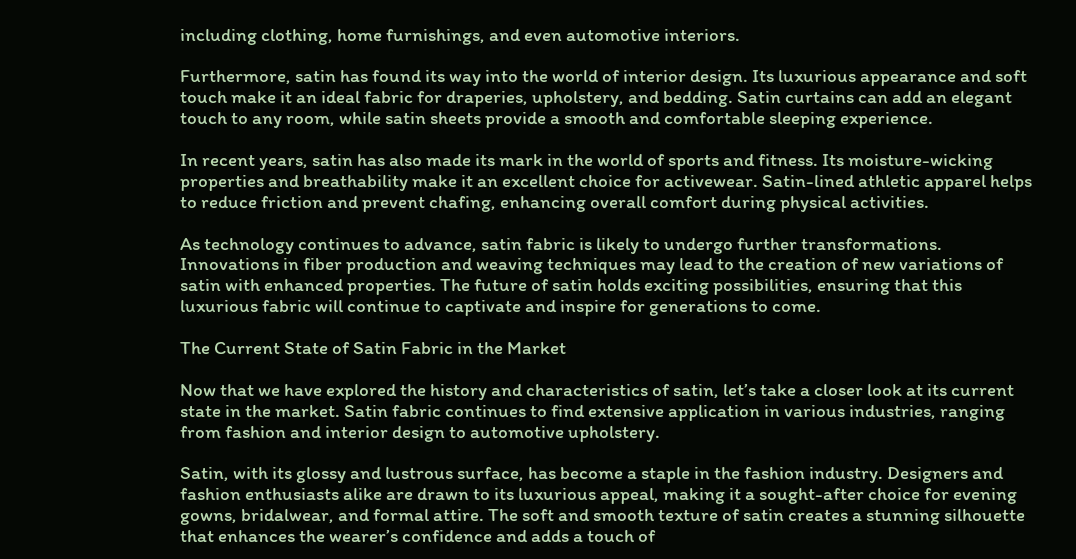including clothing, home furnishings, and even automotive interiors.

Furthermore, satin has found its way into the world of interior design. Its luxurious appearance and soft touch make it an ideal fabric for draperies, upholstery, and bedding. Satin curtains can add an elegant touch to any room, while satin sheets provide a smooth and comfortable sleeping experience.

In recent years, satin has also made its mark in the world of sports and fitness. Its moisture-wicking properties and breathability make it an excellent choice for activewear. Satin-lined athletic apparel helps to reduce friction and prevent chafing, enhancing overall comfort during physical activities.

As technology continues to advance, satin fabric is likely to undergo further transformations. Innovations in fiber production and weaving techniques may lead to the creation of new variations of satin with enhanced properties. The future of satin holds exciting possibilities, ensuring that this luxurious fabric will continue to captivate and inspire for generations to come.

The Current State of Satin Fabric in the Market

Now that we have explored the history and characteristics of satin, let’s take a closer look at its current state in the market. Satin fabric continues to find extensive application in various industries, ranging from fashion and interior design to automotive upholstery.

Satin, with its glossy and lustrous surface, has become a staple in the fashion industry. Designers and fashion enthusiasts alike are drawn to its luxurious appeal, making it a sought-after choice for evening gowns, bridalwear, and formal attire. The soft and smooth texture of satin creates a stunning silhouette that enhances the wearer’s confidence and adds a touch of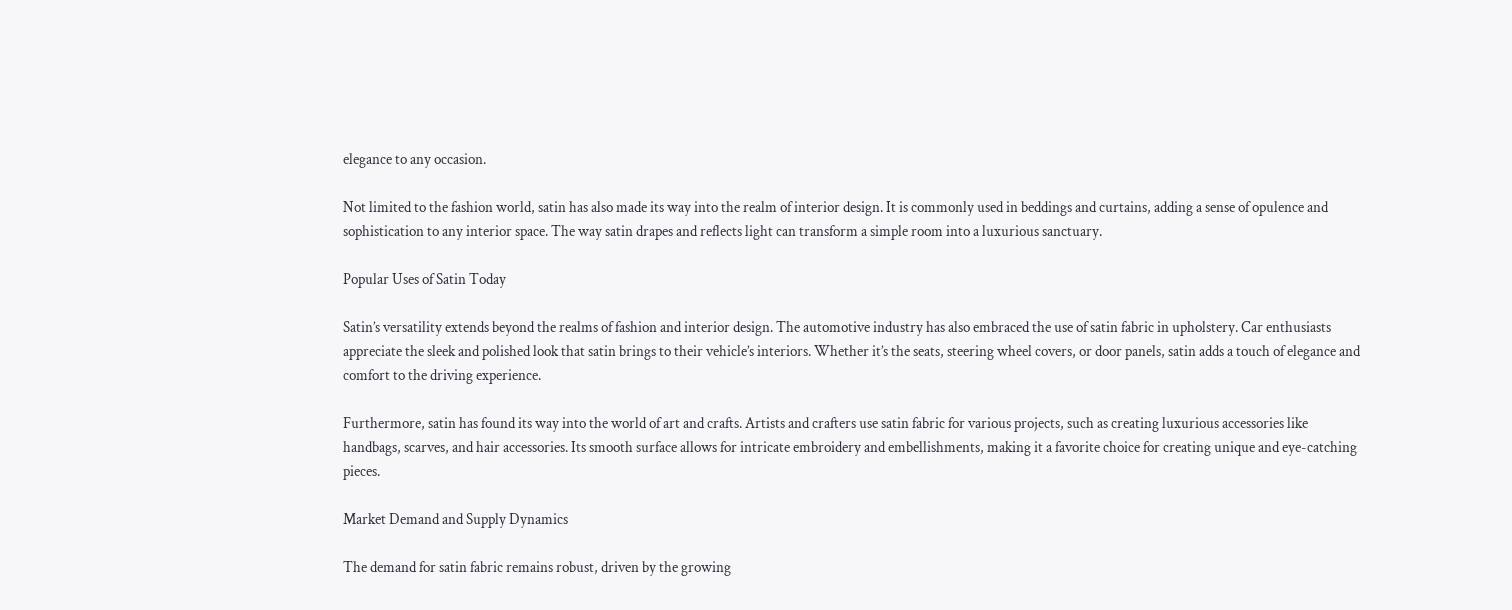elegance to any occasion.

Not limited to the fashion world, satin has also made its way into the realm of interior design. It is commonly used in beddings and curtains, adding a sense of opulence and sophistication to any interior space. The way satin drapes and reflects light can transform a simple room into a luxurious sanctuary.

Popular Uses of Satin Today

Satin’s versatility extends beyond the realms of fashion and interior design. The automotive industry has also embraced the use of satin fabric in upholstery. Car enthusiasts appreciate the sleek and polished look that satin brings to their vehicle’s interiors. Whether it’s the seats, steering wheel covers, or door panels, satin adds a touch of elegance and comfort to the driving experience.

Furthermore, satin has found its way into the world of art and crafts. Artists and crafters use satin fabric for various projects, such as creating luxurious accessories like handbags, scarves, and hair accessories. Its smooth surface allows for intricate embroidery and embellishments, making it a favorite choice for creating unique and eye-catching pieces.

Market Demand and Supply Dynamics

The demand for satin fabric remains robust, driven by the growing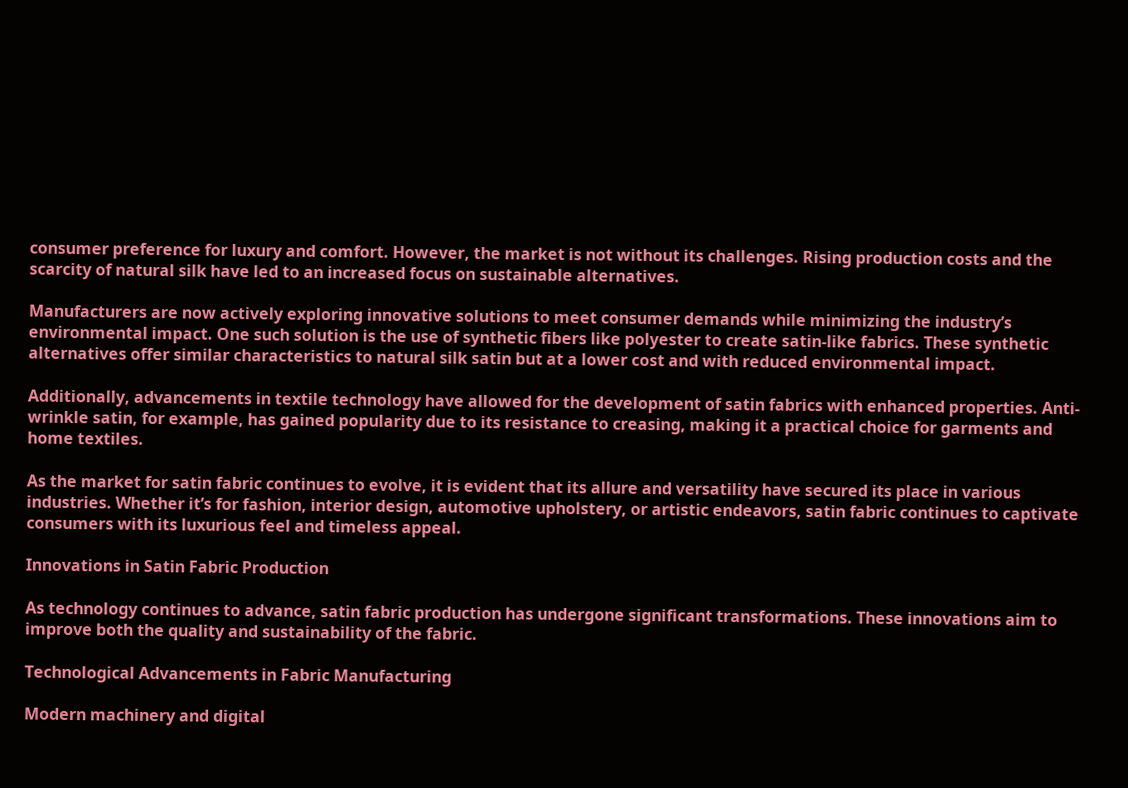consumer preference for luxury and comfort. However, the market is not without its challenges. Rising production costs and the scarcity of natural silk have led to an increased focus on sustainable alternatives.

Manufacturers are now actively exploring innovative solutions to meet consumer demands while minimizing the industry’s environmental impact. One such solution is the use of synthetic fibers like polyester to create satin-like fabrics. These synthetic alternatives offer similar characteristics to natural silk satin but at a lower cost and with reduced environmental impact.

Additionally, advancements in textile technology have allowed for the development of satin fabrics with enhanced properties. Anti-wrinkle satin, for example, has gained popularity due to its resistance to creasing, making it a practical choice for garments and home textiles.

As the market for satin fabric continues to evolve, it is evident that its allure and versatility have secured its place in various industries. Whether it’s for fashion, interior design, automotive upholstery, or artistic endeavors, satin fabric continues to captivate consumers with its luxurious feel and timeless appeal.

Innovations in Satin Fabric Production

As technology continues to advance, satin fabric production has undergone significant transformations. These innovations aim to improve both the quality and sustainability of the fabric.

Technological Advancements in Fabric Manufacturing

Modern machinery and digital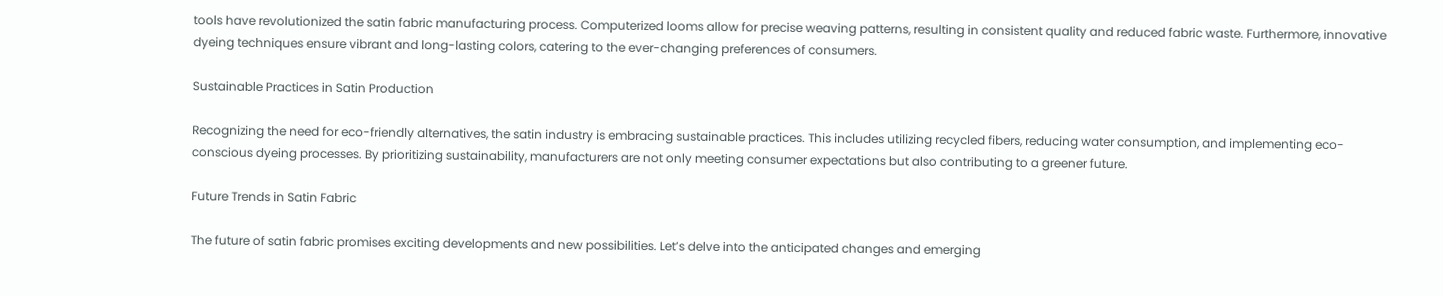tools have revolutionized the satin fabric manufacturing process. Computerized looms allow for precise weaving patterns, resulting in consistent quality and reduced fabric waste. Furthermore, innovative dyeing techniques ensure vibrant and long-lasting colors, catering to the ever-changing preferences of consumers.

Sustainable Practices in Satin Production

Recognizing the need for eco-friendly alternatives, the satin industry is embracing sustainable practices. This includes utilizing recycled fibers, reducing water consumption, and implementing eco-conscious dyeing processes. By prioritizing sustainability, manufacturers are not only meeting consumer expectations but also contributing to a greener future.

Future Trends in Satin Fabric

The future of satin fabric promises exciting developments and new possibilities. Let’s delve into the anticipated changes and emerging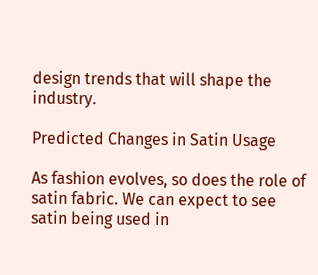design trends that will shape the industry.

Predicted Changes in Satin Usage

As fashion evolves, so does the role of satin fabric. We can expect to see satin being used in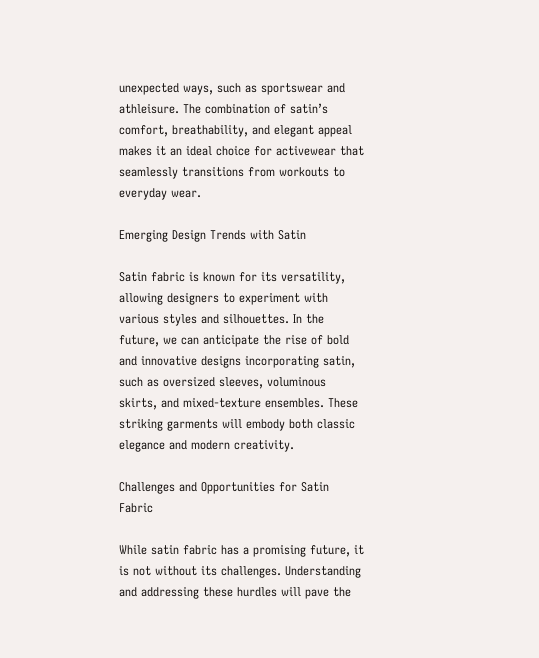unexpected ways, such as sportswear and athleisure. The combination of satin’s comfort, breathability, and elegant appeal makes it an ideal choice for activewear that seamlessly transitions from workouts to everyday wear.

Emerging Design Trends with Satin

Satin fabric is known for its versatility, allowing designers to experiment with various styles and silhouettes. In the future, we can anticipate the rise of bold and innovative designs incorporating satin, such as oversized sleeves, voluminous skirts, and mixed-texture ensembles. These striking garments will embody both classic elegance and modern creativity.

Challenges and Opportunities for Satin Fabric

While satin fabric has a promising future, it is not without its challenges. Understanding and addressing these hurdles will pave the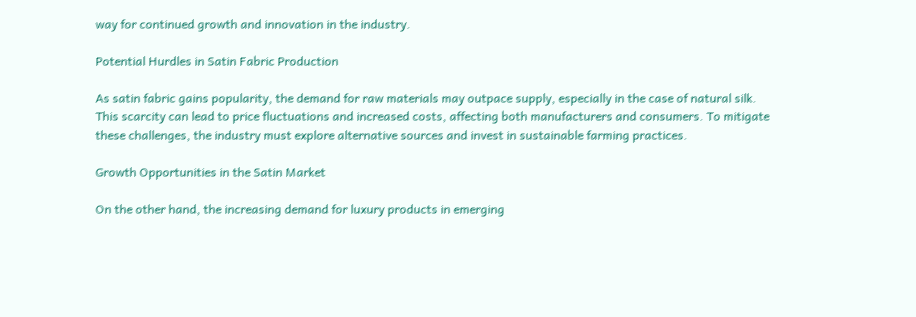way for continued growth and innovation in the industry.

Potential Hurdles in Satin Fabric Production

As satin fabric gains popularity, the demand for raw materials may outpace supply, especially in the case of natural silk. This scarcity can lead to price fluctuations and increased costs, affecting both manufacturers and consumers. To mitigate these challenges, the industry must explore alternative sources and invest in sustainable farming practices.

Growth Opportunities in the Satin Market

On the other hand, the increasing demand for luxury products in emerging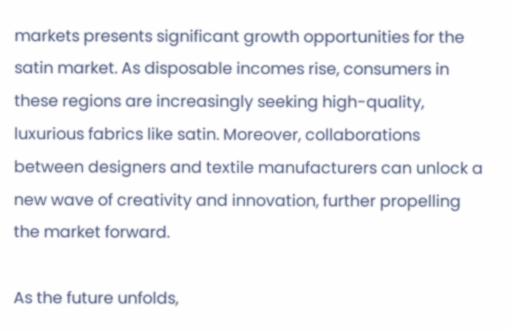markets presents significant growth opportunities for the satin market. As disposable incomes rise, consumers in these regions are increasingly seeking high-quality, luxurious fabrics like satin. Moreover, collaborations between designers and textile manufacturers can unlock a new wave of creativity and innovation, further propelling the market forward.

As the future unfolds,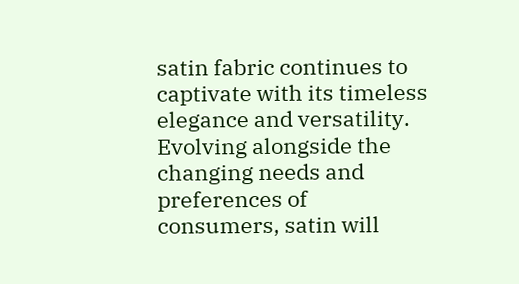satin fabric continues to captivate with its timeless elegance and versatility. Evolving alongside the changing needs and preferences of consumers, satin will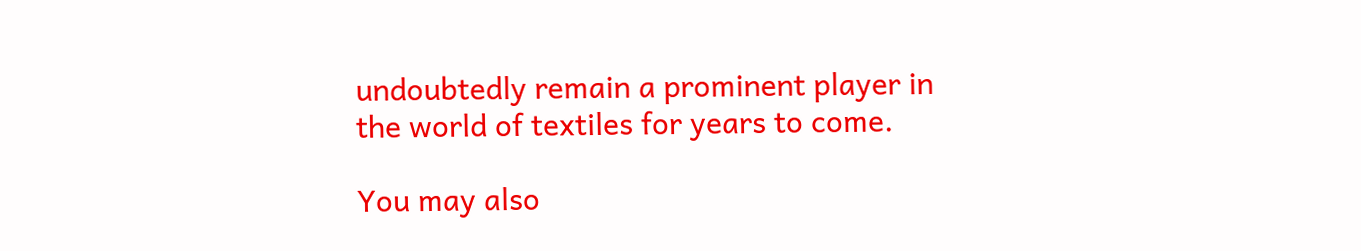undoubtedly remain a prominent player in the world of textiles for years to come.

You may also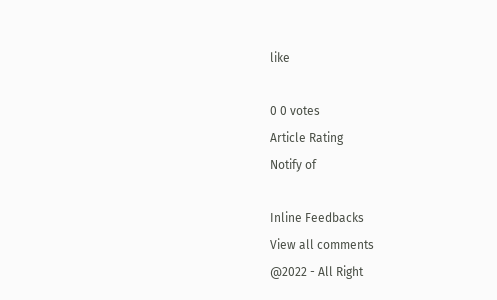like

0 0 votes
Article Rating
Notify of

Inline Feedbacks
View all comments
@2022 - All Right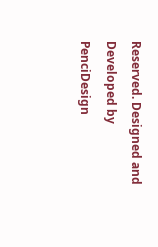Reserved. Designed and Developed by PenciDesign